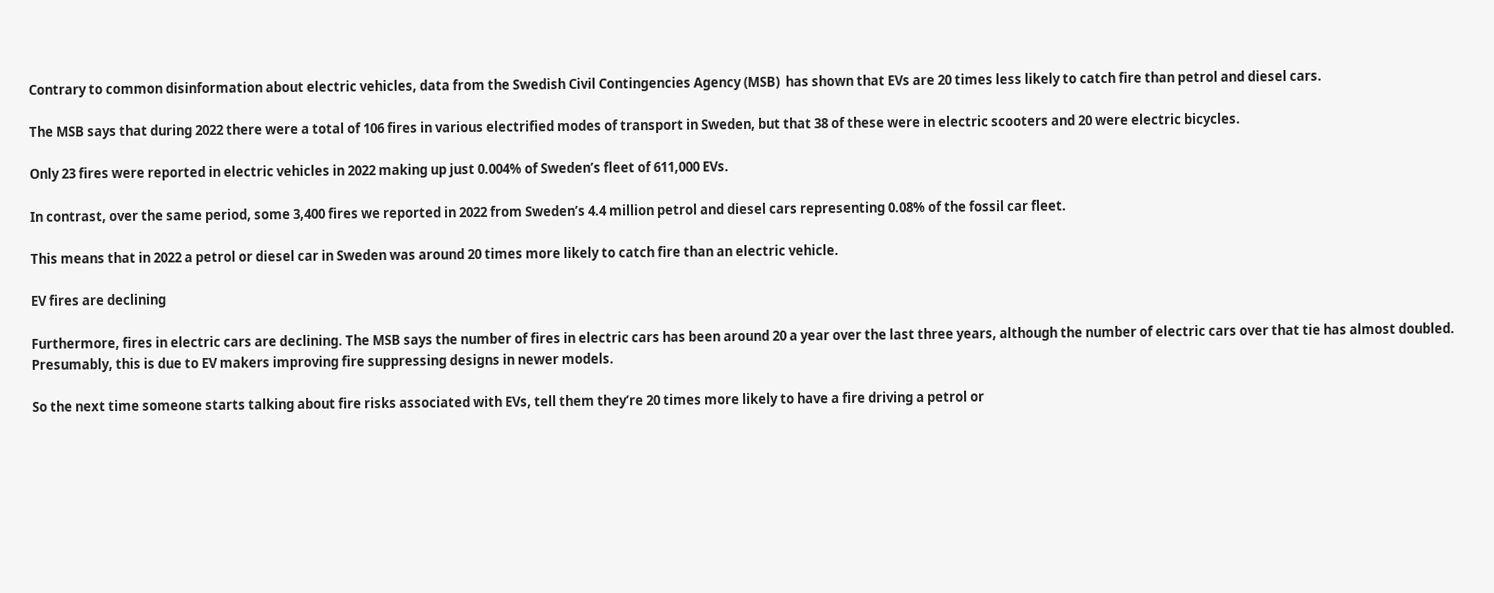Contrary to common disinformation about electric vehicles, data from the Swedish Civil Contingencies Agency (MSB)  has shown that EVs are 20 times less likely to catch fire than petrol and diesel cars.

The MSB says that during 2022 there were a total of 106 fires in various electrified modes of transport in Sweden, but that 38 of these were in electric scooters and 20 were electric bicycles.

Only 23 fires were reported in electric vehicles in 2022 making up just 0.004% of Sweden’s fleet of 611,000 EVs.

In contrast, over the same period, some 3,400 fires we reported in 2022 from Sweden’s 4.4 million petrol and diesel cars representing 0.08% of the fossil car fleet.

This means that in 2022 a petrol or diesel car in Sweden was around 20 times more likely to catch fire than an electric vehicle.

EV fires are declining

Furthermore, fires in electric cars are declining. The MSB says the number of fires in electric cars has been around 20 a year over the last three years, although the number of electric cars over that tie has almost doubled. Presumably, this is due to EV makers improving fire suppressing designs in newer models.

So the next time someone starts talking about fire risks associated with EVs, tell them they’re 20 times more likely to have a fire driving a petrol or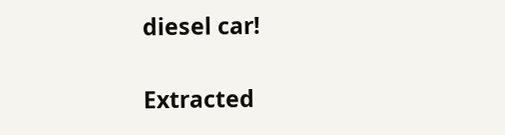diesel car!

Extracted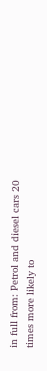in full from: Petrol and diesel cars 20 times more likely to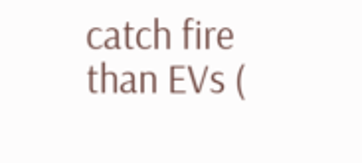catch fire than EVs (